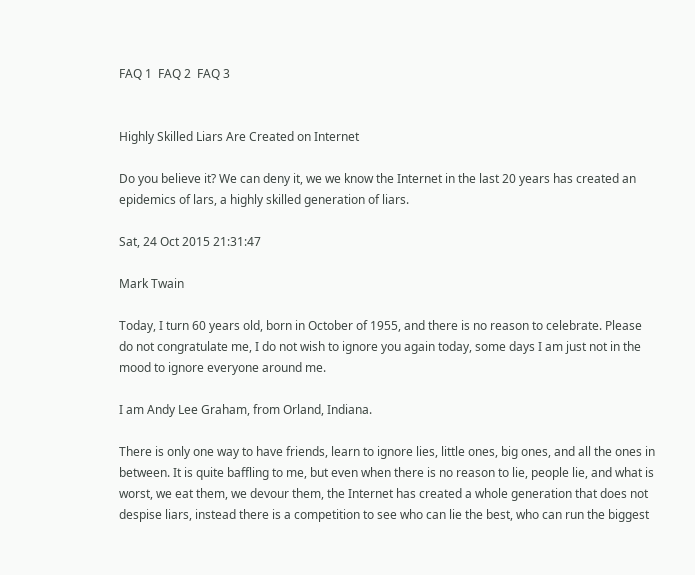FAQ 1  FAQ 2  FAQ 3


Highly Skilled Liars Are Created on Internet

Do you believe it? We can deny it, we we know the Internet in the last 20 years has created an epidemics of lars, a highly skilled generation of liars.

Sat, 24 Oct 2015 21:31:47

Mark Twain

Today, I turn 60 years old, born in October of 1955, and there is no reason to celebrate. Please do not congratulate me, I do not wish to ignore you again today, some days I am just not in the mood to ignore everyone around me.

I am Andy Lee Graham, from Orland, Indiana.

There is only one way to have friends, learn to ignore lies, little ones, big ones, and all the ones in between. It is quite baffling to me, but even when there is no reason to lie, people lie, and what is worst, we eat them, we devour them, the Internet has created a whole generation that does not despise liars, instead there is a competition to see who can lie the best, who can run the biggest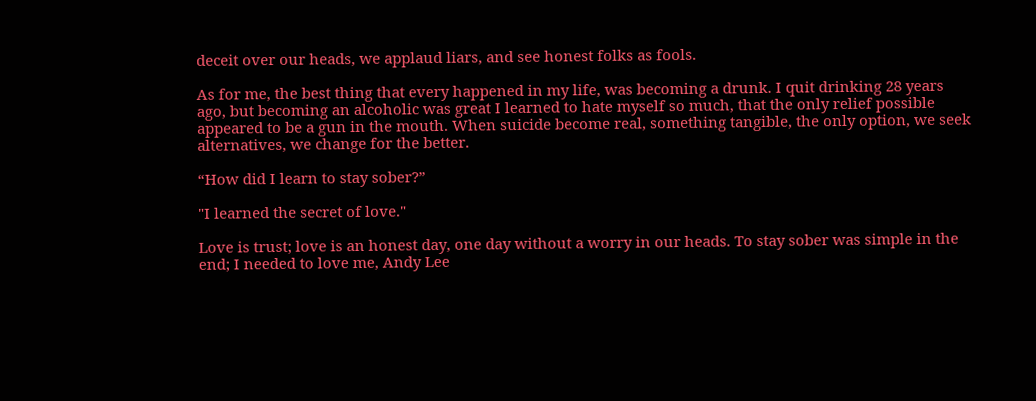deceit over our heads, we applaud liars, and see honest folks as fools.

As for me, the best thing that every happened in my life, was becoming a drunk. I quit drinking 28 years ago, but becoming an alcoholic was great I learned to hate myself so much, that the only relief possible appeared to be a gun in the mouth. When suicide become real, something tangible, the only option, we seek alternatives, we change for the better.

“How did I learn to stay sober?”

"I learned the secret of love."

Love is trust; love is an honest day, one day without a worry in our heads. To stay sober was simple in the end; I needed to love me, Andy Lee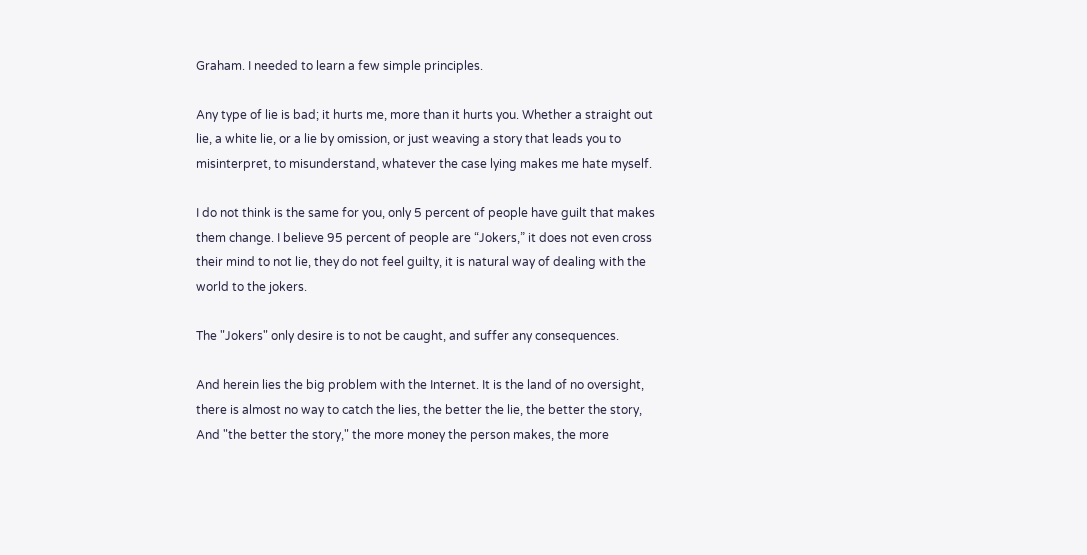Graham. I needed to learn a few simple principles.

Any type of lie is bad; it hurts me, more than it hurts you. Whether a straight out lie, a white lie, or a lie by omission, or just weaving a story that leads you to misinterpret, to misunderstand, whatever the case lying makes me hate myself.

I do not think is the same for you, only 5 percent of people have guilt that makes them change. I believe 95 percent of people are “Jokers,” it does not even cross their mind to not lie, they do not feel guilty, it is natural way of dealing with the world to the jokers.

The "Jokers" only desire is to not be caught, and suffer any consequences.

And herein lies the big problem with the Internet. It is the land of no oversight, there is almost no way to catch the lies, the better the lie, the better the story, And "the better the story," the more money the person makes, the more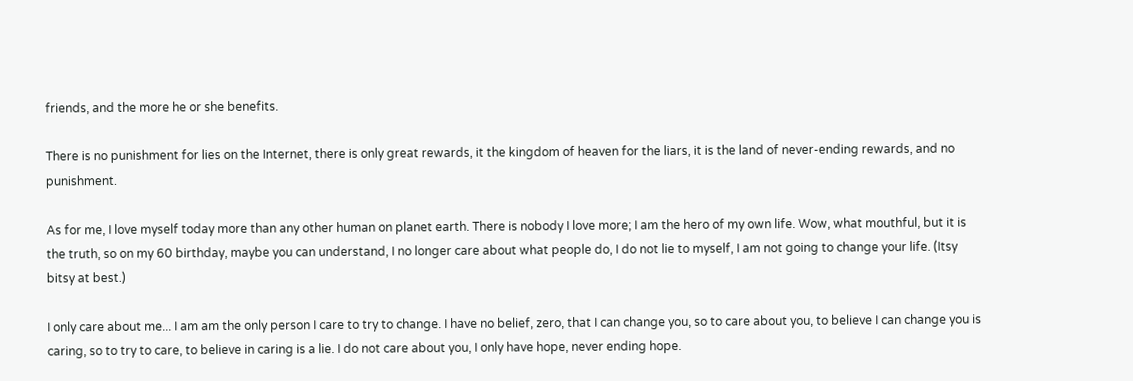friends, and the more he or she benefits.

There is no punishment for lies on the Internet, there is only great rewards, it the kingdom of heaven for the liars, it is the land of never-ending rewards, and no punishment.

As for me, I love myself today more than any other human on planet earth. There is nobody I love more; I am the hero of my own life. Wow, what mouthful, but it is the truth, so on my 60 birthday, maybe you can understand, I no longer care about what people do, I do not lie to myself, I am not going to change your life. (Itsy bitsy at best.)

I only care about me... I am am the only person I care to try to change. I have no belief, zero, that I can change you, so to care about you, to believe I can change you is caring, so to try to care, to believe in caring is a lie. I do not care about you, I only have hope, never ending hope.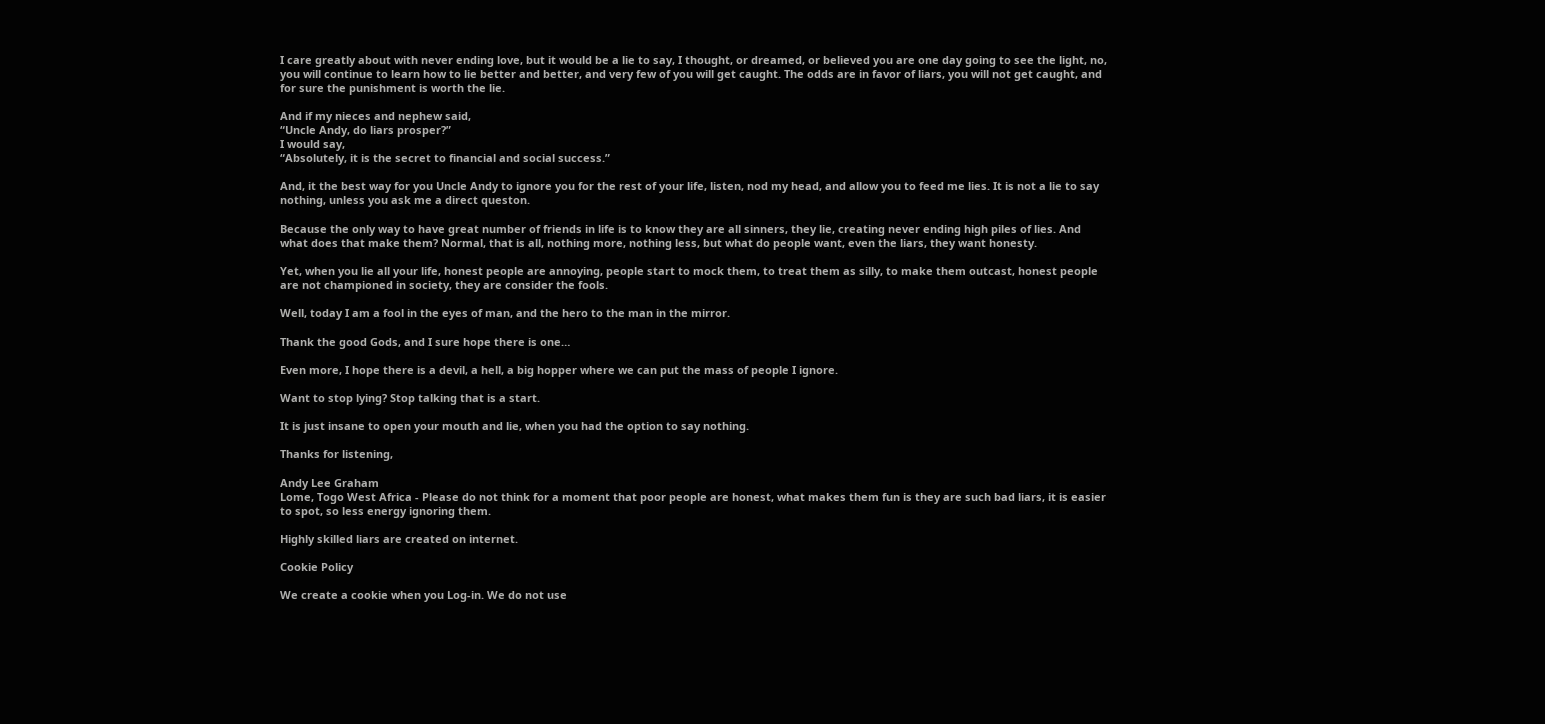I care greatly about with never ending love, but it would be a lie to say, I thought, or dreamed, or believed you are one day going to see the light, no, you will continue to learn how to lie better and better, and very few of you will get caught. The odds are in favor of liars, you will not get caught, and for sure the punishment is worth the lie.

And if my nieces and nephew said,
“Uncle Andy, do liars prosper?”
I would say,
“Absolutely, it is the secret to financial and social success.”

And, it the best way for you Uncle Andy to ignore you for the rest of your life, listen, nod my head, and allow you to feed me lies. It is not a lie to say nothing, unless you ask me a direct queston.

Because the only way to have great number of friends in life is to know they are all sinners, they lie, creating never ending high piles of lies. And what does that make them? Normal, that is all, nothing more, nothing less, but what do people want, even the liars, they want honesty.

Yet, when you lie all your life, honest people are annoying, people start to mock them, to treat them as silly, to make them outcast, honest people are not championed in society, they are consider the fools.

Well, today I am a fool in the eyes of man, and the hero to the man in the mirror.

Thank the good Gods, and I sure hope there is one…

Even more, I hope there is a devil, a hell, a big hopper where we can put the mass of people I ignore.

Want to stop lying? Stop talking that is a start.

It is just insane to open your mouth and lie, when you had the option to say nothing.

Thanks for listening,

Andy Lee Graham
Lome, Togo West Africa - Please do not think for a moment that poor people are honest, what makes them fun is they are such bad liars, it is easier to spot, so less energy ignoring them.

Highly skilled liars are created on internet.

Cookie Policy

We create a cookie when you Log-in. We do not use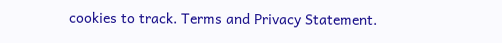cookies to track. Terms and Privacy Statement.